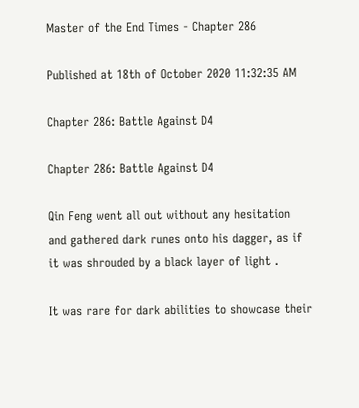Master of the End Times - Chapter 286

Published at 18th of October 2020 11:32:35 AM

Chapter 286: Battle Against D4

Chapter 286: Battle Against D4

Qin Feng went all out without any hesitation and gathered dark runes onto his dagger, as if it was shrouded by a black layer of light .

It was rare for dark abilities to showcase their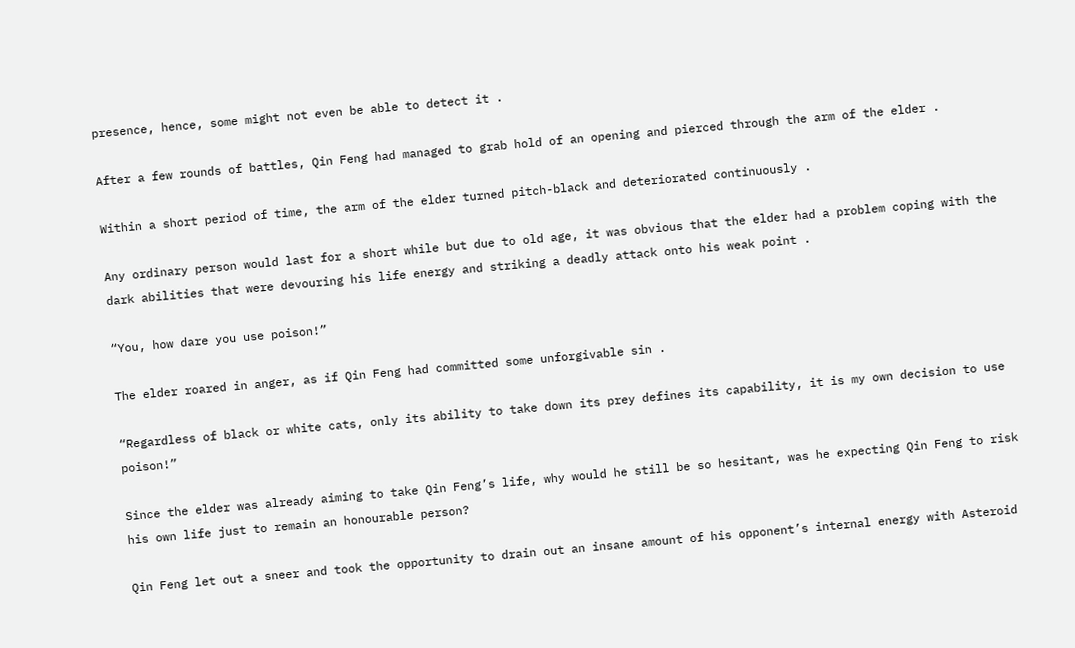presence, hence, some might not even be able to detect it .

After a few rounds of battles, Qin Feng had managed to grab hold of an opening and pierced through the arm of the elder .

Within a short period of time, the arm of the elder turned pitch-black and deteriorated continuously .

Any ordinary person would last for a short while but due to old age, it was obvious that the elder had a problem coping with the dark abilities that were devouring his life energy and striking a deadly attack onto his weak point .

“You, how dare you use poison!”

The elder roared in anger, as if Qin Feng had committed some unforgivable sin .

“Regardless of black or white cats, only its ability to take down its prey defines its capability, it is my own decision to use poison!”

Since the elder was already aiming to take Qin Feng’s life, why would he still be so hesitant, was he expecting Qin Feng to risk his own life just to remain an honourable person?

Qin Feng let out a sneer and took the opportunity to drain out an insane amount of his opponent’s internal energy with Asteroid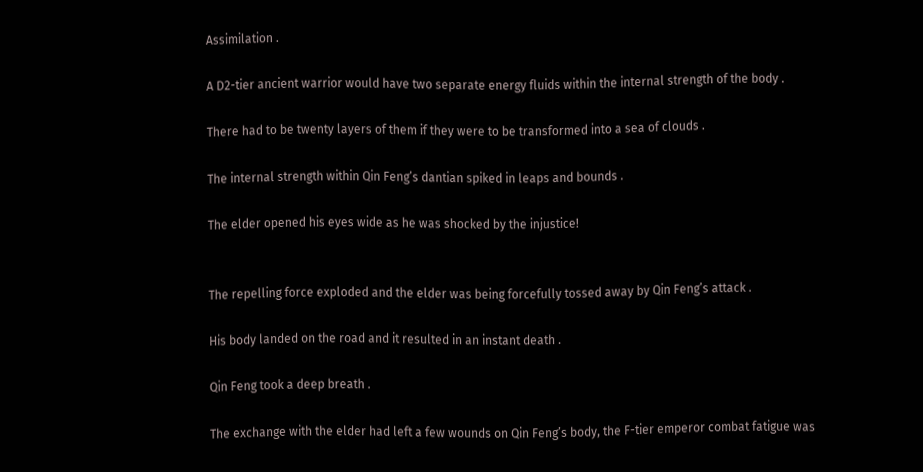Assimilation .

A D2-tier ancient warrior would have two separate energy fluids within the internal strength of the body .

There had to be twenty layers of them if they were to be transformed into a sea of clouds .

The internal strength within Qin Feng’s dantian spiked in leaps and bounds .

The elder opened his eyes wide as he was shocked by the injustice!


The repelling force exploded and the elder was being forcefully tossed away by Qin Feng’s attack .

His body landed on the road and it resulted in an instant death .

Qin Feng took a deep breath .

The exchange with the elder had left a few wounds on Qin Feng’s body, the F-tier emperor combat fatigue was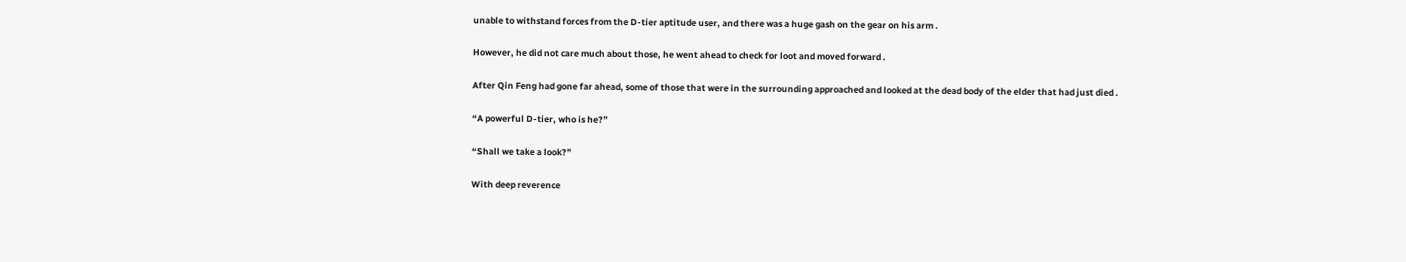unable to withstand forces from the D-tier aptitude user, and there was a huge gash on the gear on his arm .

However, he did not care much about those, he went ahead to check for loot and moved forward .

After Qin Feng had gone far ahead, some of those that were in the surrounding approached and looked at the dead body of the elder that had just died .

“A powerful D-tier, who is he?”

“Shall we take a look?”

With deep reverence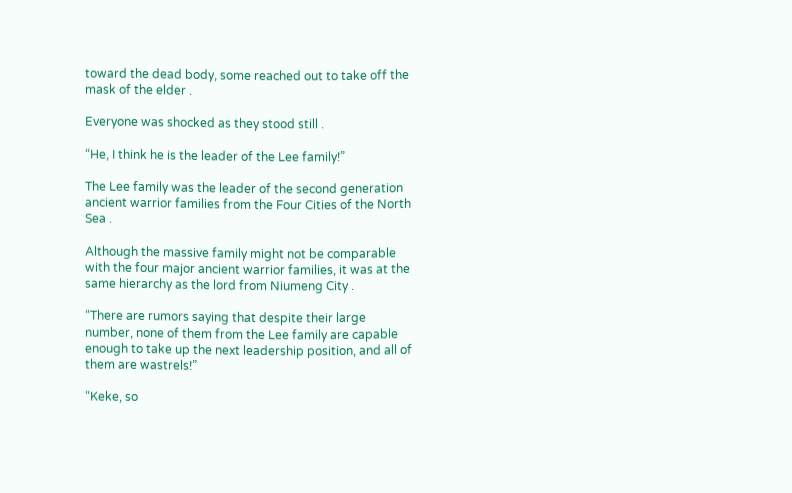toward the dead body, some reached out to take off the mask of the elder .

Everyone was shocked as they stood still .

“He, I think he is the leader of the Lee family!”

The Lee family was the leader of the second generation ancient warrior families from the Four Cities of the North Sea .

Although the massive family might not be comparable with the four major ancient warrior families, it was at the same hierarchy as the lord from Niumeng City .

“There are rumors saying that despite their large number, none of them from the Lee family are capable enough to take up the next leadership position, and all of them are wastrels!”

“Keke, so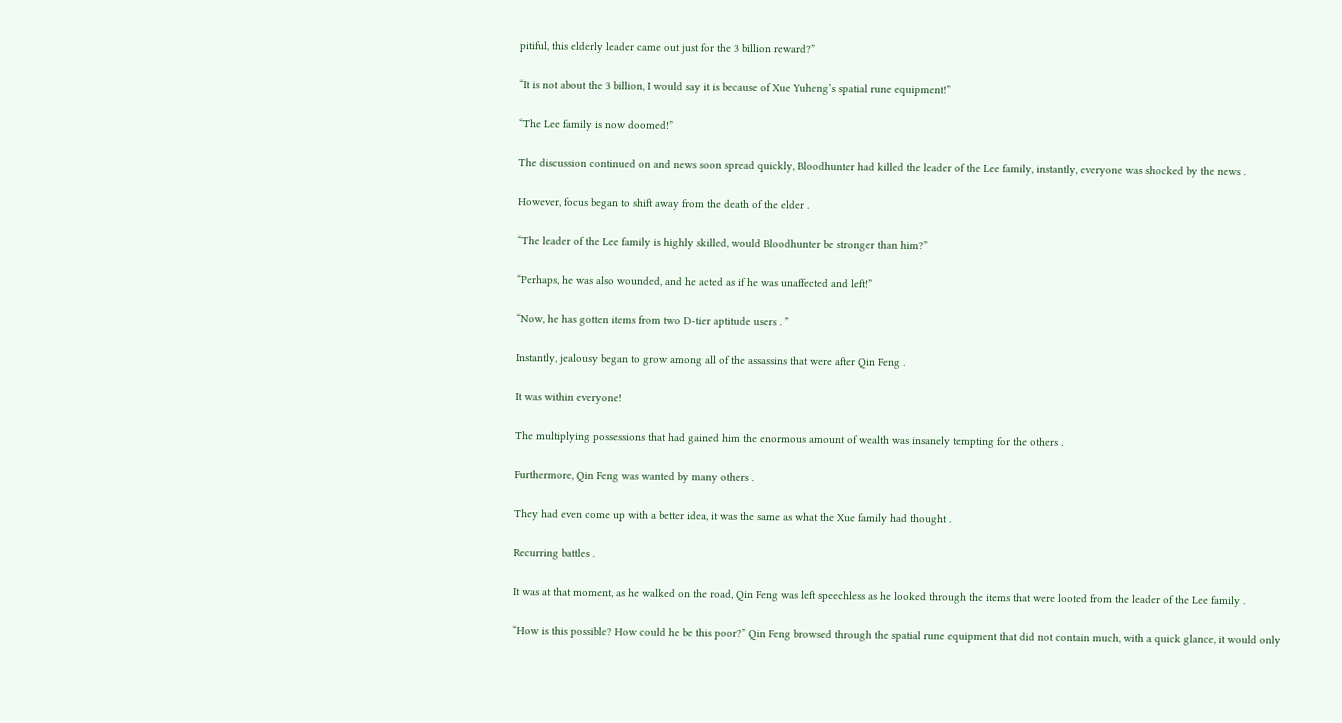pitiful, this elderly leader came out just for the 3 billion reward?”

“It is not about the 3 billion, I would say it is because of Xue Yuheng’s spatial rune equipment!”

“The Lee family is now doomed!”

The discussion continued on and news soon spread quickly, Bloodhunter had killed the leader of the Lee family, instantly, everyone was shocked by the news .

However, focus began to shift away from the death of the elder .

“The leader of the Lee family is highly skilled, would Bloodhunter be stronger than him?”

“Perhaps, he was also wounded, and he acted as if he was unaffected and left!”

“Now, he has gotten items from two D-tier aptitude users . ”

Instantly, jealousy began to grow among all of the assassins that were after Qin Feng .

It was within everyone!

The multiplying possessions that had gained him the enormous amount of wealth was insanely tempting for the others .

Furthermore, Qin Feng was wanted by many others .

They had even come up with a better idea, it was the same as what the Xue family had thought .

Recurring battles .

It was at that moment, as he walked on the road, Qin Feng was left speechless as he looked through the items that were looted from the leader of the Lee family .

“How is this possible? How could he be this poor?” Qin Feng browsed through the spatial rune equipment that did not contain much, with a quick glance, it would only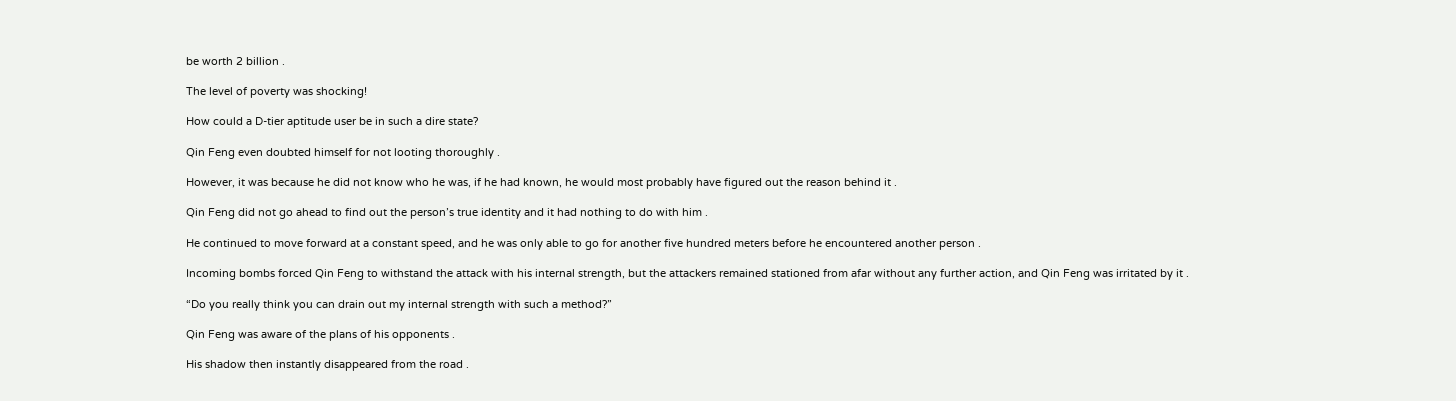be worth 2 billion .

The level of poverty was shocking!

How could a D-tier aptitude user be in such a dire state?

Qin Feng even doubted himself for not looting thoroughly .

However, it was because he did not know who he was, if he had known, he would most probably have figured out the reason behind it .

Qin Feng did not go ahead to find out the person’s true identity and it had nothing to do with him .

He continued to move forward at a constant speed, and he was only able to go for another five hundred meters before he encountered another person .

Incoming bombs forced Qin Feng to withstand the attack with his internal strength, but the attackers remained stationed from afar without any further action, and Qin Feng was irritated by it .

“Do you really think you can drain out my internal strength with such a method?”

Qin Feng was aware of the plans of his opponents .

His shadow then instantly disappeared from the road .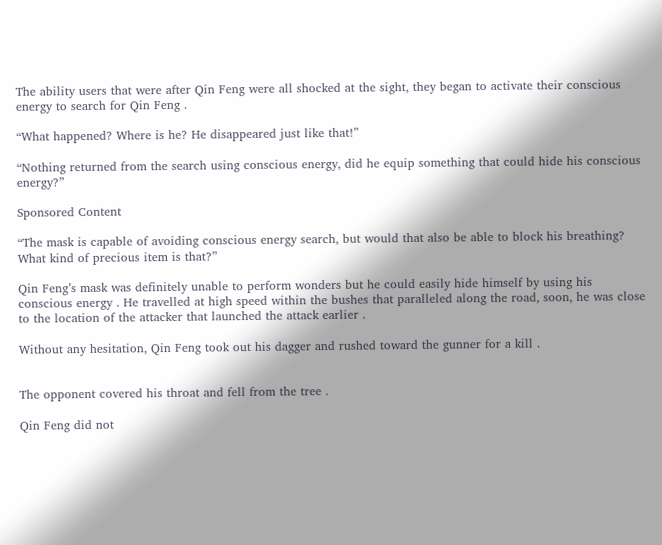The ability users that were after Qin Feng were all shocked at the sight, they began to activate their conscious energy to search for Qin Feng .

“What happened? Where is he? He disappeared just like that!”

“Nothing returned from the search using conscious energy, did he equip something that could hide his conscious energy?”

Sponsored Content

“The mask is capable of avoiding conscious energy search, but would that also be able to block his breathing? What kind of precious item is that?”

Qin Feng’s mask was definitely unable to perform wonders but he could easily hide himself by using his conscious energy . He travelled at high speed within the bushes that paralleled along the road, soon, he was close to the location of the attacker that launched the attack earlier .

Without any hesitation, Qin Feng took out his dagger and rushed toward the gunner for a kill .


The opponent covered his throat and fell from the tree .

Qin Feng did not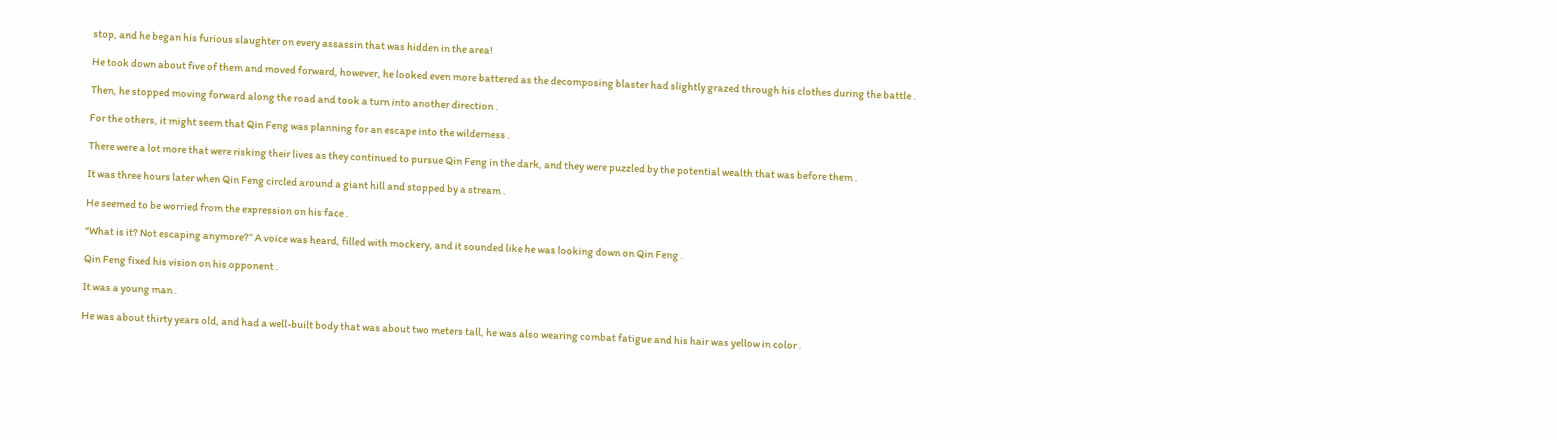stop, and he began his furious slaughter on every assassin that was hidden in the area!

He took down about five of them and moved forward, however, he looked even more battered as the decomposing blaster had slightly grazed through his clothes during the battle .

Then, he stopped moving forward along the road and took a turn into another direction .

For the others, it might seem that Qin Feng was planning for an escape into the wilderness .

There were a lot more that were risking their lives as they continued to pursue Qin Feng in the dark, and they were puzzled by the potential wealth that was before them .

It was three hours later when Qin Feng circled around a giant hill and stopped by a stream .

He seemed to be worried from the expression on his face .

“What is it? Not escaping anymore?” A voice was heard, filled with mockery, and it sounded like he was looking down on Qin Feng .

Qin Feng fixed his vision on his opponent .

It was a young man .

He was about thirty years old, and had a well-built body that was about two meters tall, he was also wearing combat fatigue and his hair was yellow in color .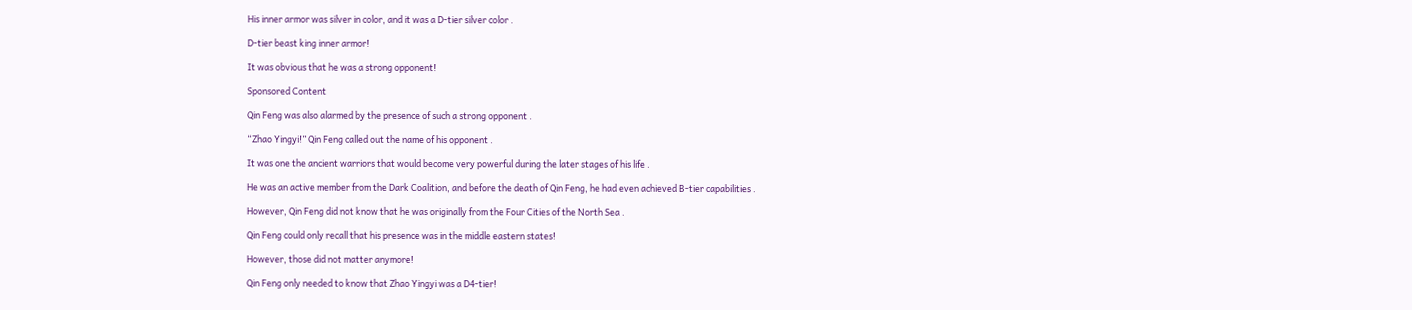His inner armor was silver in color, and it was a D-tier silver color .

D-tier beast king inner armor!

It was obvious that he was a strong opponent!

Sponsored Content

Qin Feng was also alarmed by the presence of such a strong opponent .

“Zhao Yingyi!” Qin Feng called out the name of his opponent .

It was one the ancient warriors that would become very powerful during the later stages of his life .

He was an active member from the Dark Coalition, and before the death of Qin Feng, he had even achieved B-tier capabilities .

However, Qin Feng did not know that he was originally from the Four Cities of the North Sea .

Qin Feng could only recall that his presence was in the middle eastern states!

However, those did not matter anymore!

Qin Feng only needed to know that Zhao Yingyi was a D4-tier!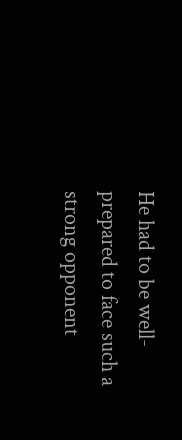He had to be well-prepared to face such a strong opponent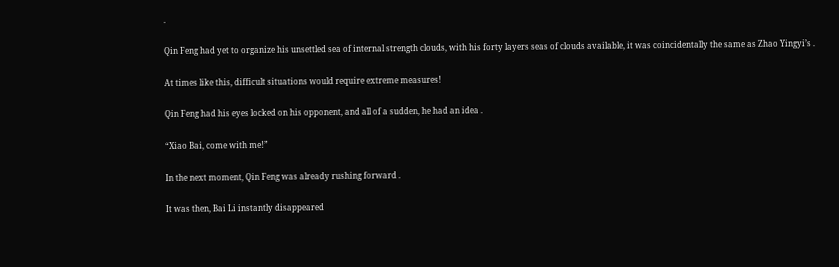.

Qin Feng had yet to organize his unsettled sea of internal strength clouds, with his forty layers seas of clouds available, it was coincidentally the same as Zhao Yingyi’s .

At times like this, difficult situations would require extreme measures!

Qin Feng had his eyes locked on his opponent, and all of a sudden, he had an idea .

“Xiao Bai, come with me!”

In the next moment, Qin Feng was already rushing forward .

It was then, Bai Li instantly disappeared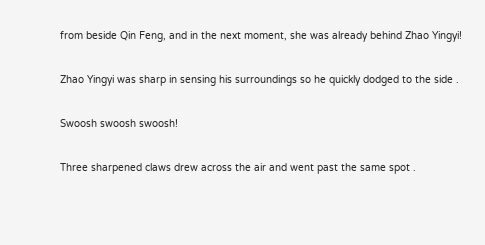from beside Qin Feng, and in the next moment, she was already behind Zhao Yingyi!

Zhao Yingyi was sharp in sensing his surroundings so he quickly dodged to the side .

Swoosh swoosh swoosh!

Three sharpened claws drew across the air and went past the same spot .